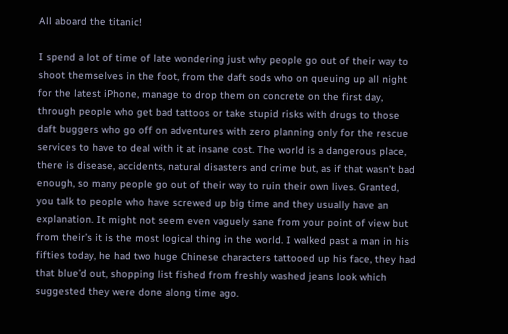All aboard the titanic!

I spend a lot of time of late wondering just why people go out of their way to shoot themselves in the foot, from the daft sods who on queuing up all night for the latest iPhone, manage to drop them on concrete on the first day, through people who get bad tattoos or take stupid risks with drugs to those daft buggers who go off on adventures with zero planning only for the rescue services to have to deal with it at insane cost. The world is a dangerous place, there is disease, accidents, natural disasters and crime but, as if that wasn’t bad enough, so many people go out of their way to ruin their own lives. Granted, you talk to people who have screwed up big time and they usually have an explanation. It might not seem even vaguely sane from your point of view but from their’s it is the most logical thing in the world. I walked past a man in his fifties today, he had two huge Chinese characters tattooed up his face, they had that blue’d out, shopping list fished from freshly washed jeans look which suggested they were done along time ago.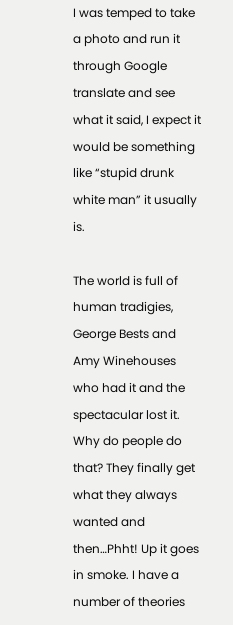I was temped to take a photo and run it through Google translate and see what it said, I expect it would be something like “stupid drunk white man” it usually is.

The world is full of human tradigies, George Bests and Amy Winehouses who had it and the spectacular lost it. Why do people do that? They finally get what they always wanted and then…Phht! Up it goes in smoke. I have a number of theories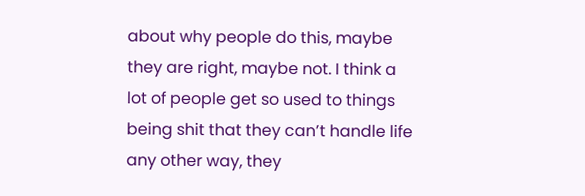about why people do this, maybe they are right, maybe not. I think a lot of people get so used to things being shit that they can’t handle life any other way, they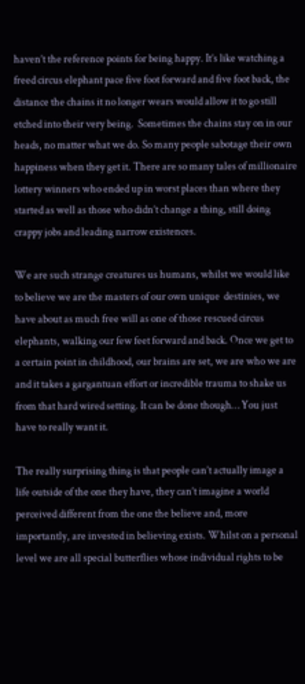haven’t the reference points for being happy. It’s like watching a freed circus elephant pace five foot forward and five foot back, the distance the chains it no longer wears would allow it to go still etched into their very being.  Sometimes the chains stay on in our heads, no matter what we do. So many people sabotage their own happiness when they get it. There are so many tales of millionaire lottery winners who ended up in worst places than where they started as well as those who didn’t change a thing, still doing crappy jobs and leading narrow existences.

We are such strange creatures us humans, whilst we would like to believe we are the masters of our own unique  destinies, we have about as much free will as one of those rescued circus elephants, walking our few feet forward and back. Once we get to a certain point in childhood, our brains are set, we are who we are and it takes a gargantuan effort or incredible trauma to shake us from that hard wired setting. It can be done though… You just have to really want it.

The really surprising thing is that people can’t actually image a life outside of the one they have, they can’t imagine a world perceived different from the one the believe and, more importantly, are invested in believing exists. Whilst on a personal level we are all special butterflies whose individual rights to be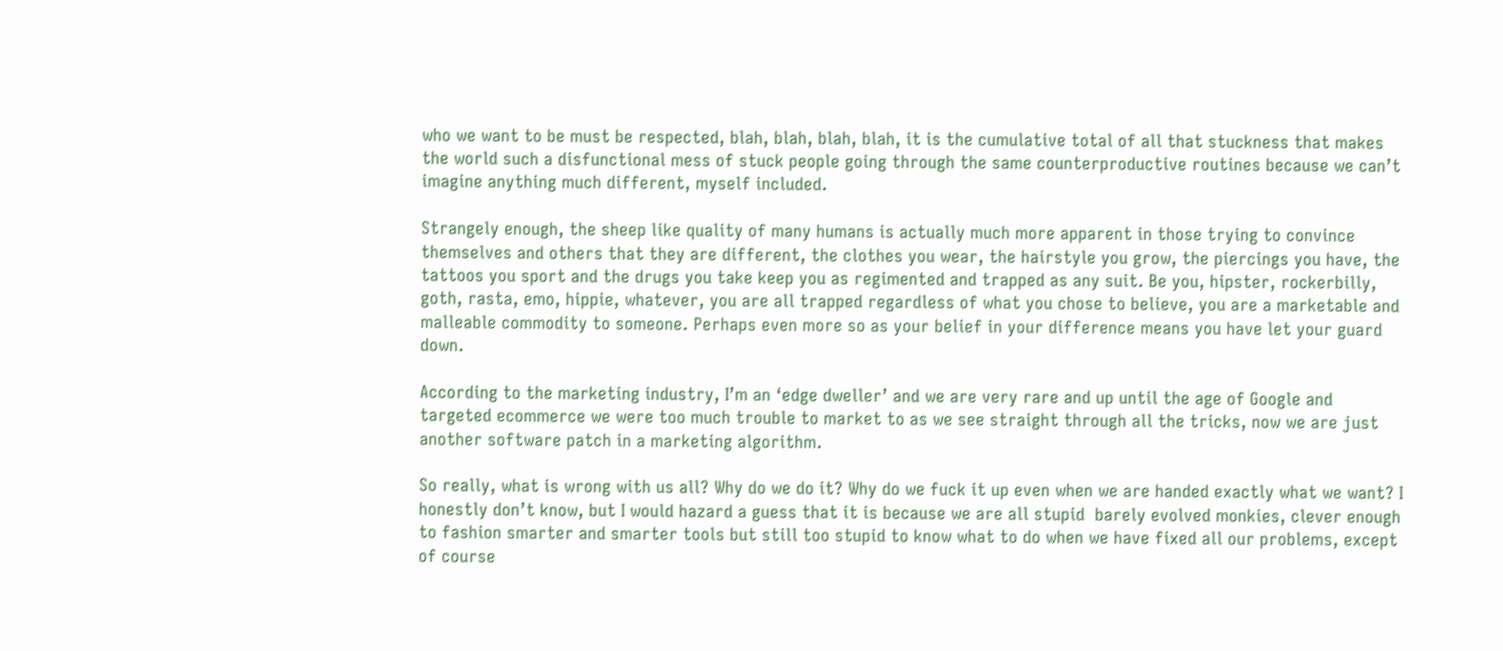who we want to be must be respected, blah, blah, blah, blah, it is the cumulative total of all that stuckness that makes the world such a disfunctional mess of stuck people going through the same counterproductive routines because we can’t imagine anything much different, myself included.

Strangely enough, the sheep like quality of many humans is actually much more apparent in those trying to convince themselves and others that they are different, the clothes you wear, the hairstyle you grow, the piercings you have, the tattoos you sport and the drugs you take keep you as regimented and trapped as any suit. Be you, hipster, rockerbilly, goth, rasta, emo, hippie, whatever, you are all trapped regardless of what you chose to believe, you are a marketable and malleable commodity to someone. Perhaps even more so as your belief in your difference means you have let your guard down.

According to the marketing industry, I’m an ‘edge dweller’ and we are very rare and up until the age of Google and targeted ecommerce we were too much trouble to market to as we see straight through all the tricks, now we are just another software patch in a marketing algorithm.

So really, what is wrong with us all? Why do we do it? Why do we fuck it up even when we are handed exactly what we want? I honestly don’t know, but I would hazard a guess that it is because we are all stupid  barely evolved monkies, clever enough to fashion smarter and smarter tools but still too stupid to know what to do when we have fixed all our problems, except of course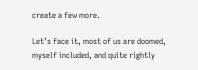create a few more.

Let’s face it, most of us are doomed, myself included, and quite rightly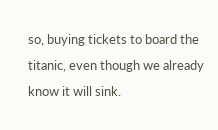so, buying tickets to board the titanic, even though we already know it will sink.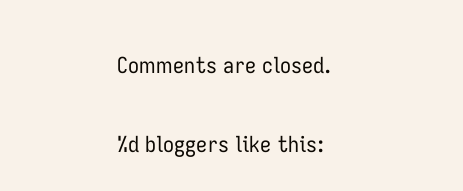Comments are closed.

%d bloggers like this: